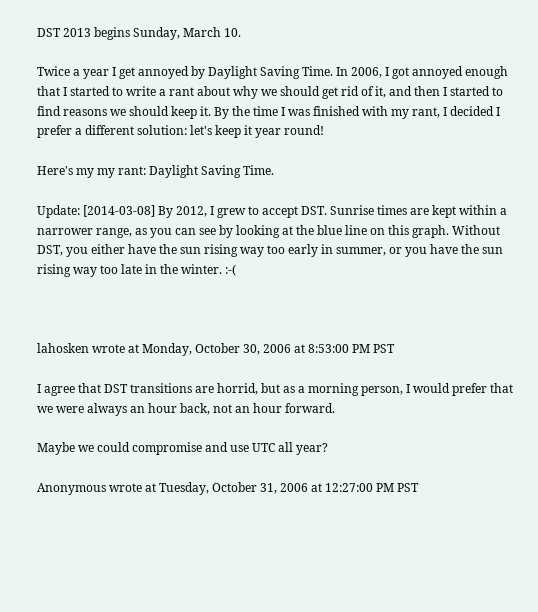DST 2013 begins Sunday, March 10.

Twice a year I get annoyed by Daylight Saving Time. In 2006, I got annoyed enough that I started to write a rant about why we should get rid of it, and then I started to find reasons we should keep it. By the time I was finished with my rant, I decided I prefer a different solution: let's keep it year round!

Here's my my rant: Daylight Saving Time.

Update: [2014-03-08] By 2012, I grew to accept DST. Sunrise times are kept within a narrower range, as you can see by looking at the blue line on this graph. Without DST, you either have the sun rising way too early in summer, or you have the sun rising way too late in the winter. :-(



lahosken wrote at Monday, October 30, 2006 at 8:53:00 PM PST

I agree that DST transitions are horrid, but as a morning person, I would prefer that we were always an hour back, not an hour forward.

Maybe we could compromise and use UTC all year?

Anonymous wrote at Tuesday, October 31, 2006 at 12:27:00 PM PST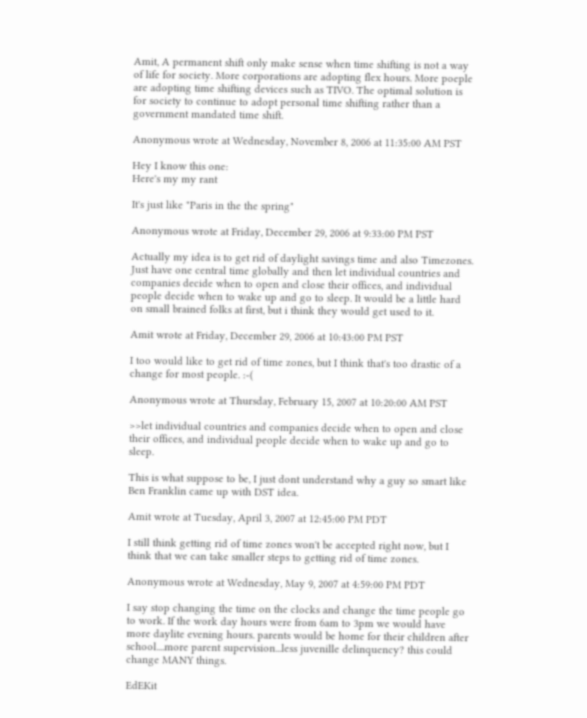Amit, A permanent shift only make sense when time shifting is not a way of life for society. More corporations are adopting flex hours. More poeple are adopting time shifting devices such as TIVO. The optimal solution is for society to continue to adopt personal time shifting rather than a government mandated time shift.

Anonymous wrote at Wednesday, November 8, 2006 at 11:35:00 AM PST

Hey I know this one:
Here's my my rant

It's just like "Paris in the the spring"

Anonymous wrote at Friday, December 29, 2006 at 9:33:00 PM PST

Actually my idea is to get rid of daylight savings time and also Timezones. Just have one central time globally and then let individual countries and companies decide when to open and close their offices, and individual people decide when to wake up and go to sleep. It would be a little hard on small brained folks at first, but i think they would get used to it.

Amit wrote at Friday, December 29, 2006 at 10:43:00 PM PST

I too would like to get rid of time zones, but I think that's too drastic of a change for most people. :-(

Anonymous wrote at Thursday, February 15, 2007 at 10:20:00 AM PST

>>let individual countries and companies decide when to open and close their offices, and individual people decide when to wake up and go to sleep.

This is what suppose to be, I just dont understand why a guy so smart like Ben Franklin came up with DST idea.

Amit wrote at Tuesday, April 3, 2007 at 12:45:00 PM PDT

I still think getting rid of time zones won't be accepted right now, but I think that we can take smaller steps to getting rid of time zones.

Anonymous wrote at Wednesday, May 9, 2007 at 4:59:00 PM PDT

I say stop changing the time on the clocks and change the time people go to work. If the work day hours were from 6am to 3pm we would have more daylite evening hours. parents would be home for their children after school....more parent supervision...less juvenille delinquency? this could change MANY things.

EdEKit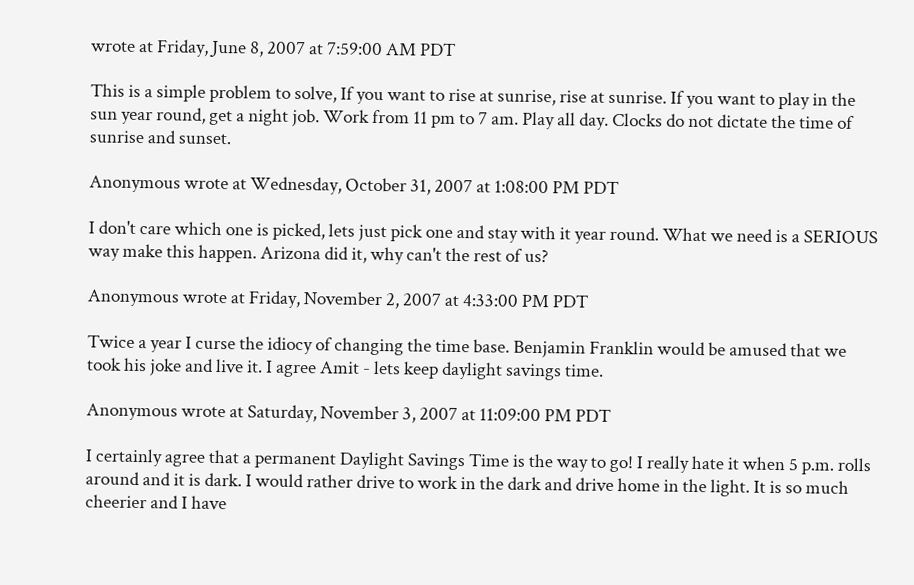wrote at Friday, June 8, 2007 at 7:59:00 AM PDT

This is a simple problem to solve, If you want to rise at sunrise, rise at sunrise. If you want to play in the sun year round, get a night job. Work from 11 pm to 7 am. Play all day. Clocks do not dictate the time of sunrise and sunset.

Anonymous wrote at Wednesday, October 31, 2007 at 1:08:00 PM PDT

I don't care which one is picked, lets just pick one and stay with it year round. What we need is a SERIOUS way make this happen. Arizona did it, why can't the rest of us?

Anonymous wrote at Friday, November 2, 2007 at 4:33:00 PM PDT

Twice a year I curse the idiocy of changing the time base. Benjamin Franklin would be amused that we took his joke and live it. I agree Amit - lets keep daylight savings time.

Anonymous wrote at Saturday, November 3, 2007 at 11:09:00 PM PDT

I certainly agree that a permanent Daylight Savings Time is the way to go! I really hate it when 5 p.m. rolls around and it is dark. I would rather drive to work in the dark and drive home in the light. It is so much cheerier and I have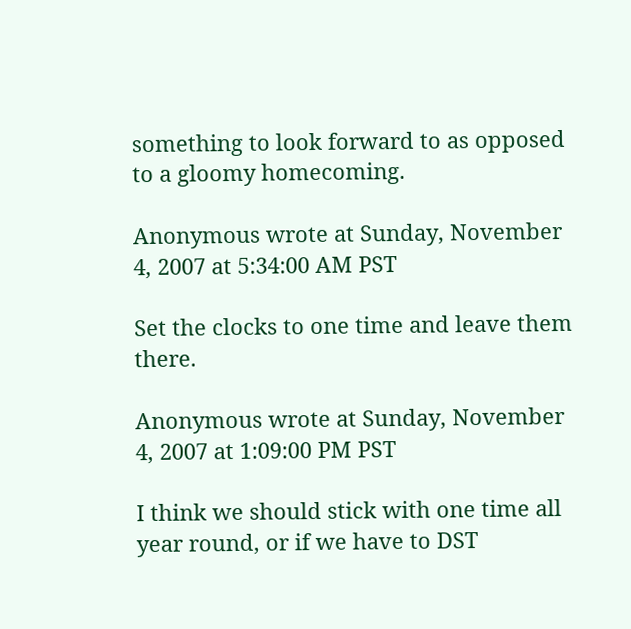something to look forward to as opposed to a gloomy homecoming.

Anonymous wrote at Sunday, November 4, 2007 at 5:34:00 AM PST

Set the clocks to one time and leave them there.

Anonymous wrote at Sunday, November 4, 2007 at 1:09:00 PM PST

I think we should stick with one time all year round, or if we have to DST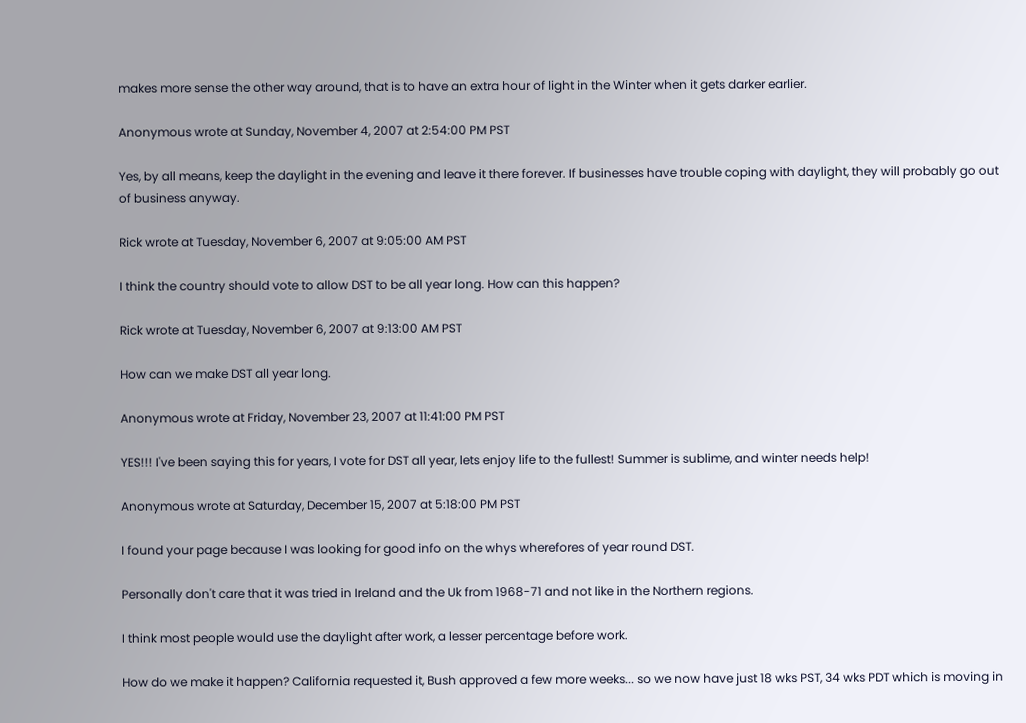makes more sense the other way around, that is to have an extra hour of light in the Winter when it gets darker earlier.

Anonymous wrote at Sunday, November 4, 2007 at 2:54:00 PM PST

Yes, by all means, keep the daylight in the evening and leave it there forever. If businesses have trouble coping with daylight, they will probably go out of business anyway.

Rick wrote at Tuesday, November 6, 2007 at 9:05:00 AM PST

I think the country should vote to allow DST to be all year long. How can this happen?

Rick wrote at Tuesday, November 6, 2007 at 9:13:00 AM PST

How can we make DST all year long.

Anonymous wrote at Friday, November 23, 2007 at 11:41:00 PM PST

YES!!! I've been saying this for years, I vote for DST all year, lets enjoy life to the fullest! Summer is sublime, and winter needs help!

Anonymous wrote at Saturday, December 15, 2007 at 5:18:00 PM PST

I found your page because I was looking for good info on the whys wherefores of year round DST.

Personally don't care that it was tried in Ireland and the Uk from 1968-71 and not like in the Northern regions.

I think most people would use the daylight after work, a lesser percentage before work.

How do we make it happen? California requested it, Bush approved a few more weeks... so we now have just 18 wks PST, 34 wks PDT which is moving in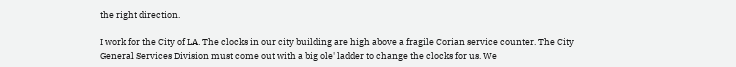the right direction.

I work for the City of LA. The clocks in our city building are high above a fragile Corian service counter. The City General Services Division must come out with a big ole' ladder to change the clocks for us. We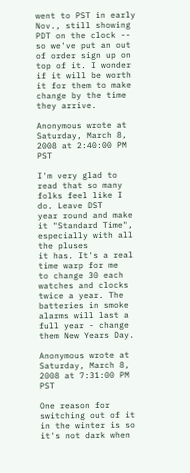went to PST in early Nov., still showing PDT on the clock -- so we've put an out of order sign up on top of it. I wonder if it will be worth it for them to make change by the time they arrive.

Anonymous wrote at Saturday, March 8, 2008 at 2:40:00 PM PST

I'm very glad to read that so many folks feel like I do. Leave DST
year round and make it "Standard Time", especially with all the pluses
it has. It's a real time warp for me
to change 30 each watches and clocks
twice a year. The batteries in smoke alarms will last a full year - change
them New Years Day.

Anonymous wrote at Saturday, March 8, 2008 at 7:31:00 PM PST

One reason for switching out of it in the winter is so it's not dark when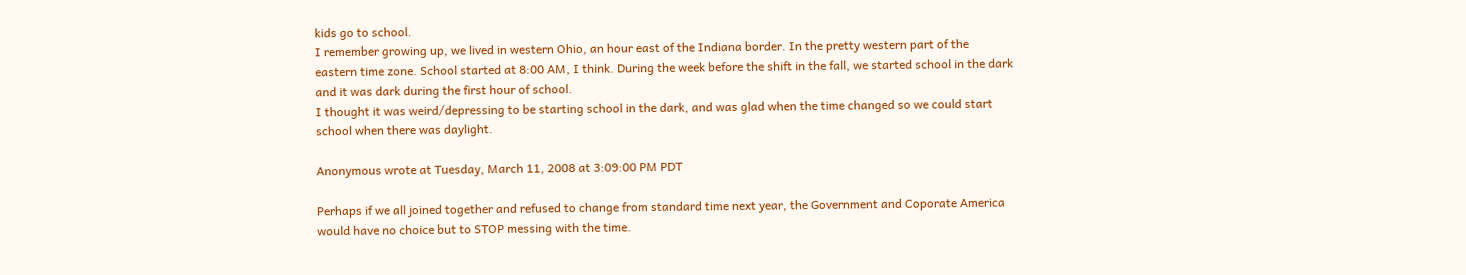kids go to school.
I remember growing up, we lived in western Ohio, an hour east of the Indiana border. In the pretty western part of the eastern time zone. School started at 8:00 AM, I think. During the week before the shift in the fall, we started school in the dark and it was dark during the first hour of school.
I thought it was weird/depressing to be starting school in the dark, and was glad when the time changed so we could start school when there was daylight.

Anonymous wrote at Tuesday, March 11, 2008 at 3:09:00 PM PDT

Perhaps if we all joined together and refused to change from standard time next year, the Government and Coporate America would have no choice but to STOP messing with the time.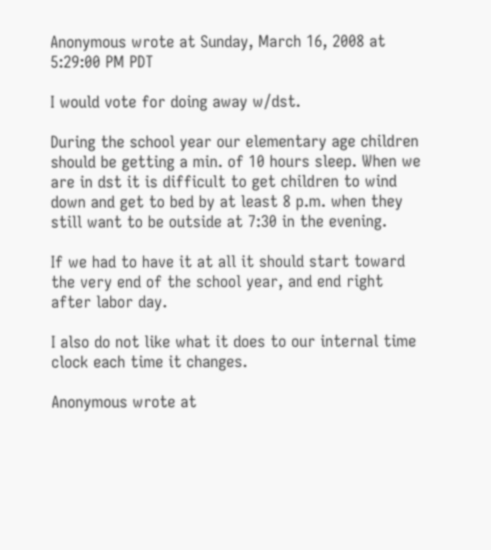Anonymous wrote at Sunday, March 16, 2008 at 5:29:00 PM PDT

I would vote for doing away w/dst.

During the school year our elementary age children should be getting a min. of 10 hours sleep. When we are in dst it is difficult to get children to wind down and get to bed by at least 8 p.m. when they still want to be outside at 7:30 in the evening.

If we had to have it at all it should start toward the very end of the school year, and end right after labor day.

I also do not like what it does to our internal time clock each time it changes.

Anonymous wrote at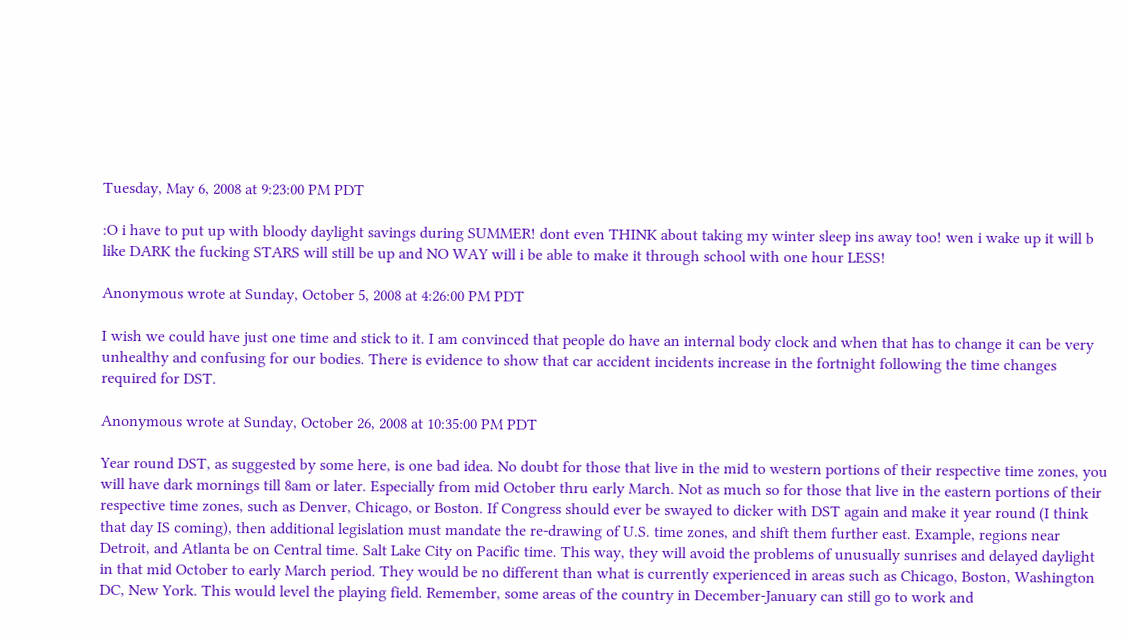Tuesday, May 6, 2008 at 9:23:00 PM PDT

:O i have to put up with bloody daylight savings during SUMMER! dont even THINK about taking my winter sleep ins away too! wen i wake up it will b like DARK the fucking STARS will still be up and NO WAY will i be able to make it through school with one hour LESS!

Anonymous wrote at Sunday, October 5, 2008 at 4:26:00 PM PDT

I wish we could have just one time and stick to it. I am convinced that people do have an internal body clock and when that has to change it can be very unhealthy and confusing for our bodies. There is evidence to show that car accident incidents increase in the fortnight following the time changes required for DST.

Anonymous wrote at Sunday, October 26, 2008 at 10:35:00 PM PDT

Year round DST, as suggested by some here, is one bad idea. No doubt for those that live in the mid to western portions of their respective time zones, you will have dark mornings till 8am or later. Especially from mid October thru early March. Not as much so for those that live in the eastern portions of their respective time zones, such as Denver, Chicago, or Boston. If Congress should ever be swayed to dicker with DST again and make it year round (I think that day IS coming), then additional legislation must mandate the re-drawing of U.S. time zones, and shift them further east. Example, regions near Detroit, and Atlanta be on Central time. Salt Lake City on Pacific time. This way, they will avoid the problems of unusually sunrises and delayed daylight in that mid October to early March period. They would be no different than what is currently experienced in areas such as Chicago, Boston, Washington DC, New York. This would level the playing field. Remember, some areas of the country in December-January can still go to work and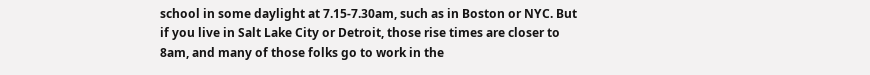school in some daylight at 7.15-7.30am, such as in Boston or NYC. But if you live in Salt Lake City or Detroit, those rise times are closer to 8am, and many of those folks go to work in the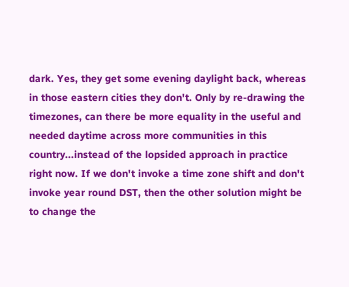dark. Yes, they get some evening daylight back, whereas in those eastern cities they don't. Only by re-drawing the timezones, can there be more equality in the useful and needed daytime across more communities in this country...instead of the lopsided approach in practice right now. If we don't invoke a time zone shift and don't invoke year round DST, then the other solution might be to change the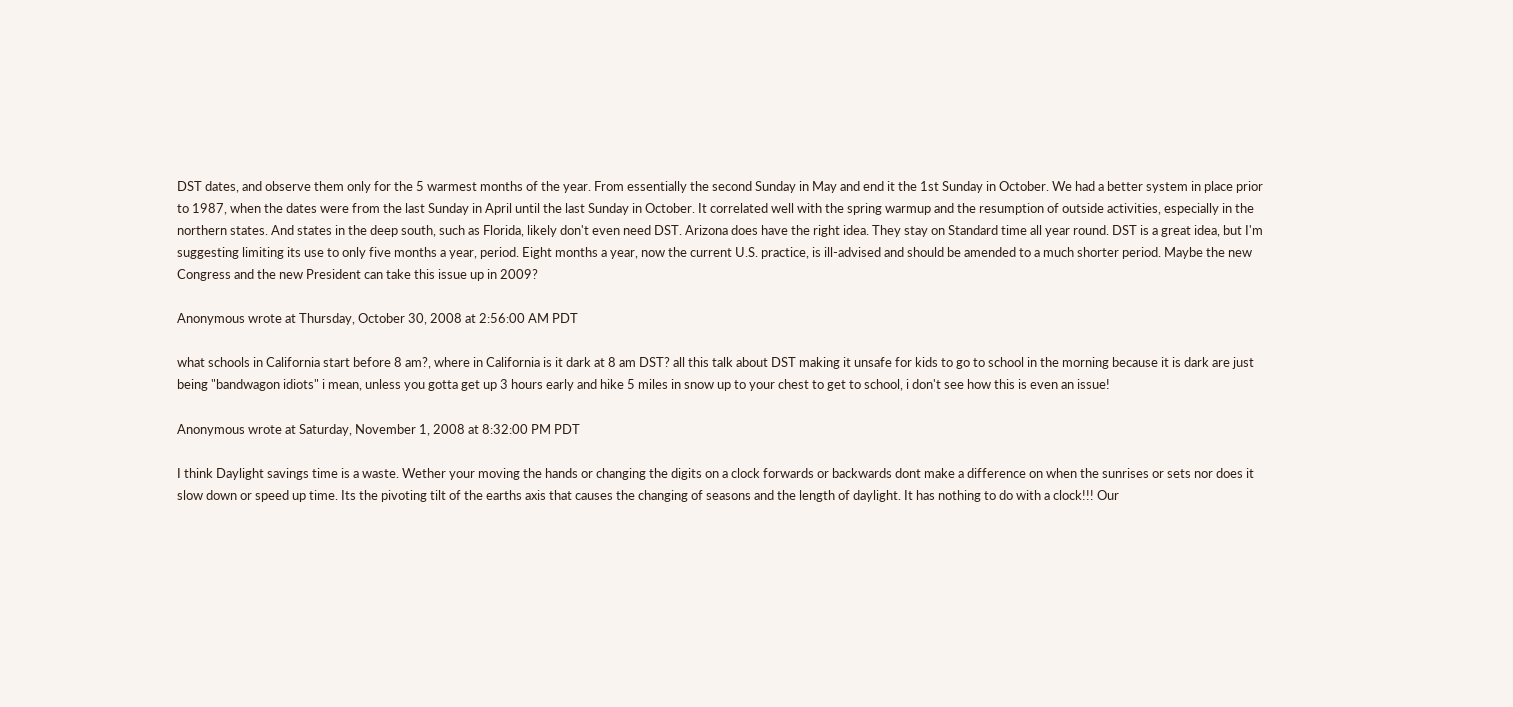DST dates, and observe them only for the 5 warmest months of the year. From essentially the second Sunday in May and end it the 1st Sunday in October. We had a better system in place prior to 1987, when the dates were from the last Sunday in April until the last Sunday in October. It correlated well with the spring warmup and the resumption of outside activities, especially in the northern states. And states in the deep south, such as Florida, likely don't even need DST. Arizona does have the right idea. They stay on Standard time all year round. DST is a great idea, but I'm suggesting limiting its use to only five months a year, period. Eight months a year, now the current U.S. practice, is ill-advised and should be amended to a much shorter period. Maybe the new Congress and the new President can take this issue up in 2009?

Anonymous wrote at Thursday, October 30, 2008 at 2:56:00 AM PDT

what schools in California start before 8 am?, where in California is it dark at 8 am DST? all this talk about DST making it unsafe for kids to go to school in the morning because it is dark are just being "bandwagon idiots" i mean, unless you gotta get up 3 hours early and hike 5 miles in snow up to your chest to get to school, i don't see how this is even an issue!

Anonymous wrote at Saturday, November 1, 2008 at 8:32:00 PM PDT

I think Daylight savings time is a waste. Wether your moving the hands or changing the digits on a clock forwards or backwards dont make a difference on when the sunrises or sets nor does it slow down or speed up time. Its the pivoting tilt of the earths axis that causes the changing of seasons and the length of daylight. It has nothing to do with a clock!!! Our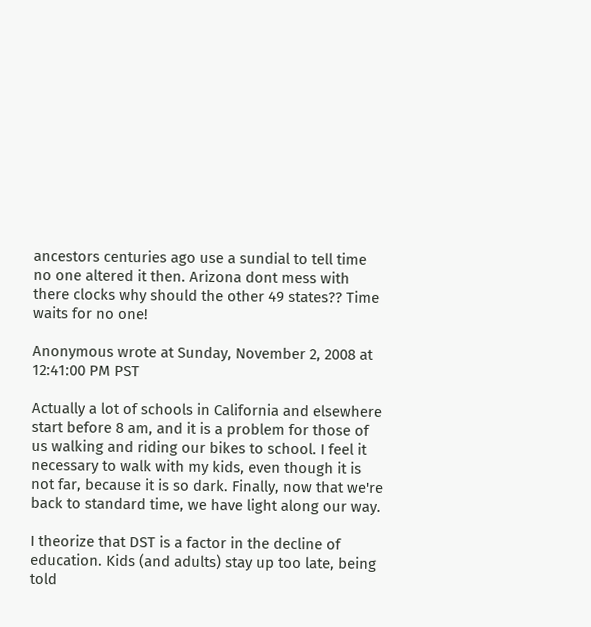ancestors centuries ago use a sundial to tell time no one altered it then. Arizona dont mess with there clocks why should the other 49 states?? Time waits for no one!

Anonymous wrote at Sunday, November 2, 2008 at 12:41:00 PM PST

Actually a lot of schools in California and elsewhere start before 8 am, and it is a problem for those of us walking and riding our bikes to school. I feel it necessary to walk with my kids, even though it is not far, because it is so dark. Finally, now that we're back to standard time, we have light along our way.

I theorize that DST is a factor in the decline of education. Kids (and adults) stay up too late, being told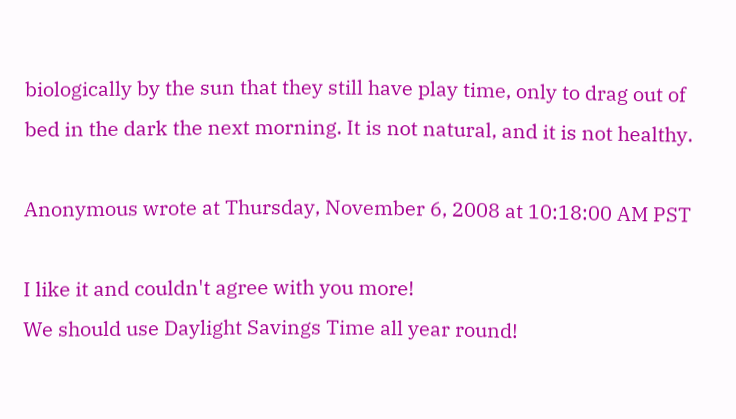biologically by the sun that they still have play time, only to drag out of bed in the dark the next morning. It is not natural, and it is not healthy.

Anonymous wrote at Thursday, November 6, 2008 at 10:18:00 AM PST

I like it and couldn't agree with you more!
We should use Daylight Savings Time all year round!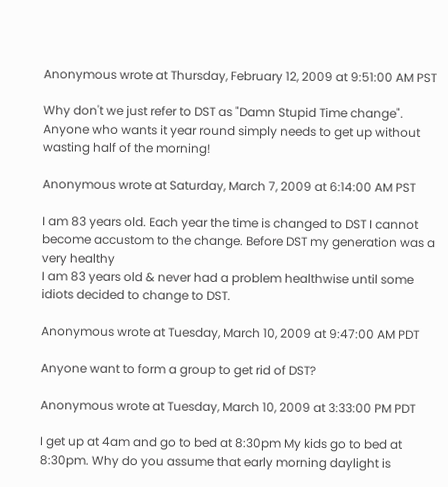Anonymous wrote at Thursday, February 12, 2009 at 9:51:00 AM PST

Why don't we just refer to DST as "Damn Stupid Time change". Anyone who wants it year round simply needs to get up without wasting half of the morning!

Anonymous wrote at Saturday, March 7, 2009 at 6:14:00 AM PST

I am 83 years old. Each year the time is changed to DST I cannot become accustom to the change. Before DST my generation was a very healthy
I am 83 years old & never had a problem healthwise until some idiots decided to change to DST.

Anonymous wrote at Tuesday, March 10, 2009 at 9:47:00 AM PDT

Anyone want to form a group to get rid of DST?

Anonymous wrote at Tuesday, March 10, 2009 at 3:33:00 PM PDT

I get up at 4am and go to bed at 8:30pm My kids go to bed at 8:30pm. Why do you assume that early morning daylight is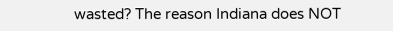wasted? The reason Indiana does NOT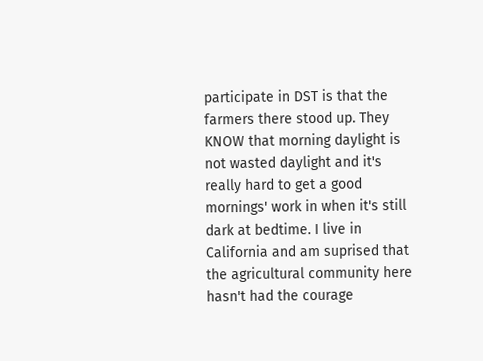participate in DST is that the farmers there stood up. They KNOW that morning daylight is not wasted daylight and it's really hard to get a good mornings' work in when it's still dark at bedtime. I live in California and am suprised that the agricultural community here hasn't had the courage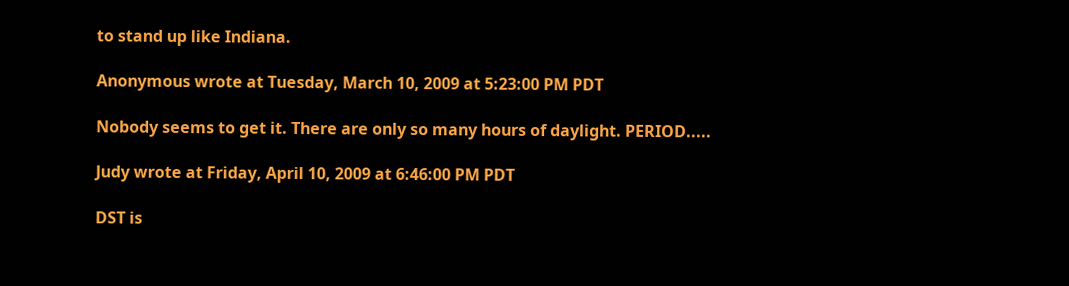to stand up like Indiana.

Anonymous wrote at Tuesday, March 10, 2009 at 5:23:00 PM PDT

Nobody seems to get it. There are only so many hours of daylight. PERIOD.....

Judy wrote at Friday, April 10, 2009 at 6:46:00 PM PDT

DST is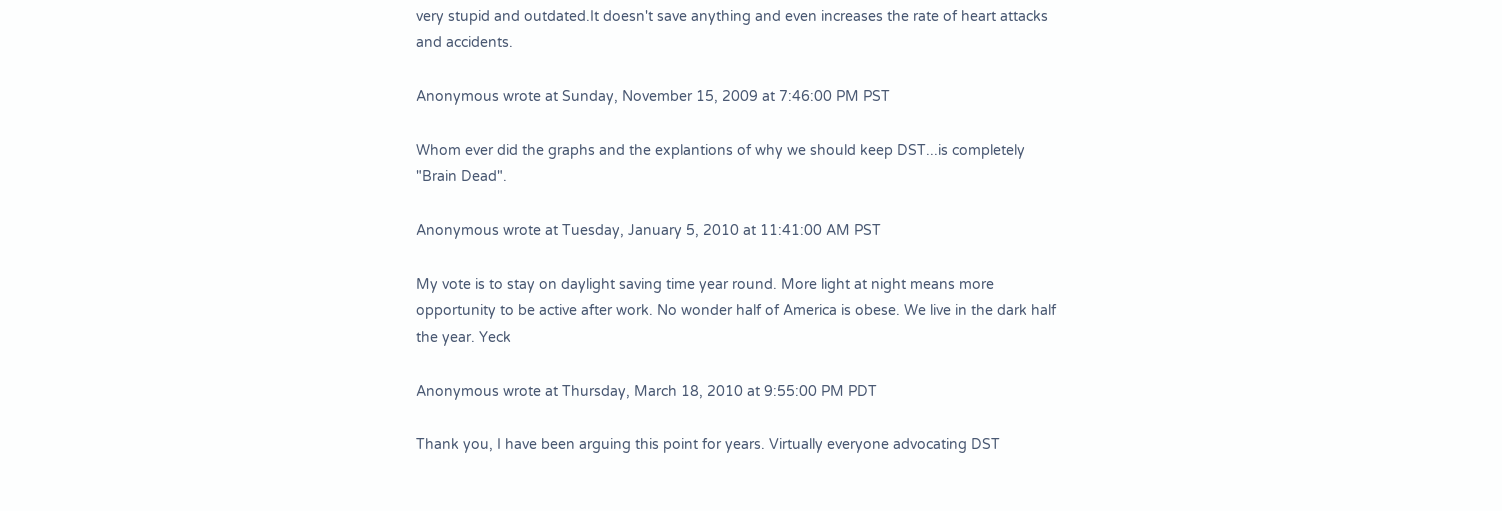very stupid and outdated.It doesn't save anything and even increases the rate of heart attacks and accidents.

Anonymous wrote at Sunday, November 15, 2009 at 7:46:00 PM PST

Whom ever did the graphs and the explantions of why we should keep DST...is completely "Brain Dead".

Anonymous wrote at Tuesday, January 5, 2010 at 11:41:00 AM PST

My vote is to stay on daylight saving time year round. More light at night means more opportunity to be active after work. No wonder half of America is obese. We live in the dark half the year. Yeck

Anonymous wrote at Thursday, March 18, 2010 at 9:55:00 PM PDT

Thank you, I have been arguing this point for years. Virtually everyone advocating DST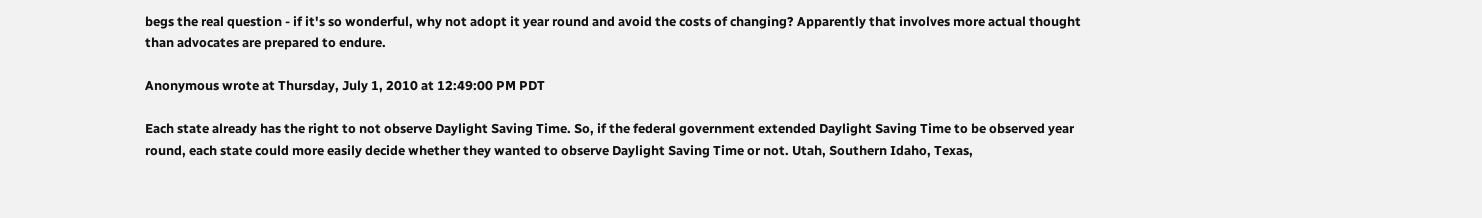begs the real question - if it's so wonderful, why not adopt it year round and avoid the costs of changing? Apparently that involves more actual thought than advocates are prepared to endure.

Anonymous wrote at Thursday, July 1, 2010 at 12:49:00 PM PDT

Each state already has the right to not observe Daylight Saving Time. So, if the federal government extended Daylight Saving Time to be observed year round, each state could more easily decide whether they wanted to observe Daylight Saving Time or not. Utah, Southern Idaho, Texas,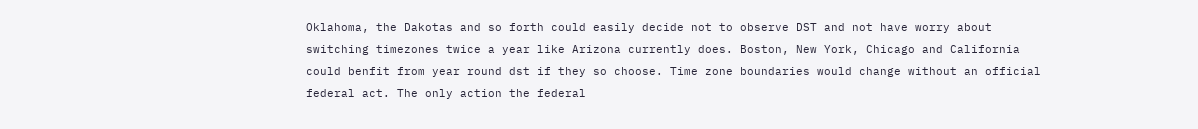Oklahoma, the Dakotas and so forth could easily decide not to observe DST and not have worry about switching timezones twice a year like Arizona currently does. Boston, New York, Chicago and California could benfit from year round dst if they so choose. Time zone boundaries would change without an official federal act. The only action the federal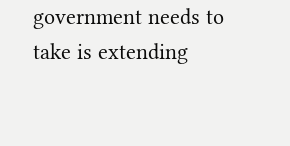government needs to take is extending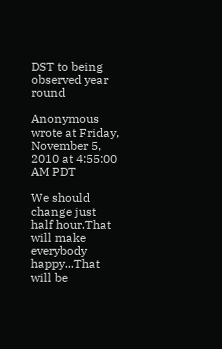DST to being observed year round

Anonymous wrote at Friday, November 5, 2010 at 4:55:00 AM PDT

We should change just half hour.That will make
everybody happy...That will be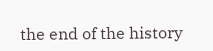the end of the history